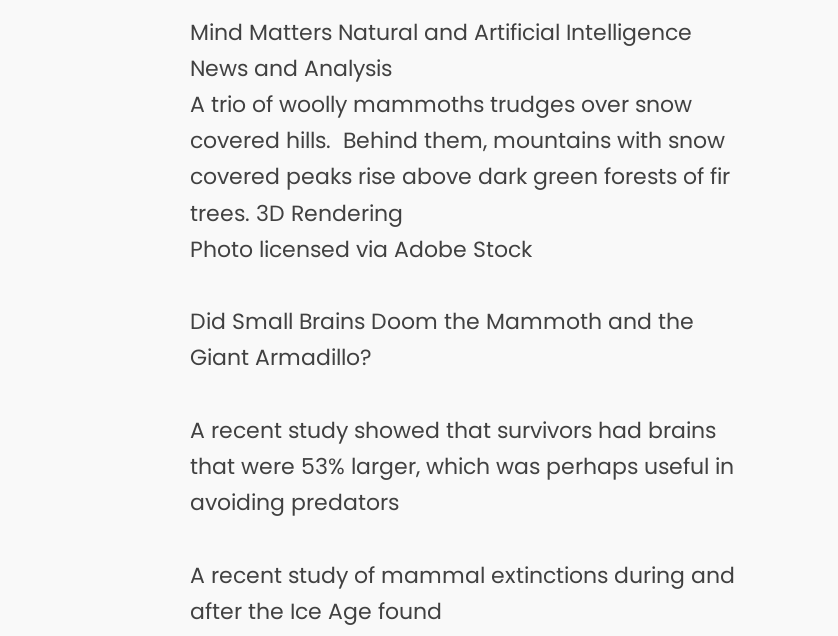Mind Matters Natural and Artificial Intelligence News and Analysis
A trio of woolly mammoths trudges over snow covered hills.  Behind them, mountains with snow covered peaks rise above dark green forests of fir trees. 3D Rendering
Photo licensed via Adobe Stock

Did Small Brains Doom the Mammoth and the Giant Armadillo?

A recent study showed that survivors had brains that were 53% larger, which was perhaps useful in avoiding predators

A recent study of mammal extinctions during and after the Ice Age found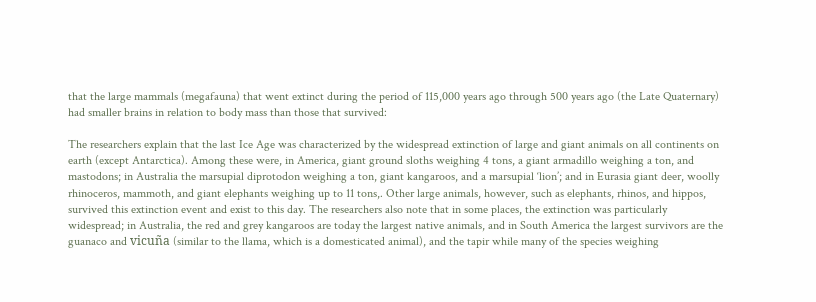that the large mammals (megafauna) that went extinct during the period of 115,000 years ago through 500 years ago (the Late Quaternary) had smaller brains in relation to body mass than those that survived:

The researchers explain that the last Ice Age was characterized by the widespread extinction of large and giant animals on all continents on earth (except Antarctica). Among these were, in America, giant ground sloths weighing 4 tons, a giant armadillo weighing a ton, and mastodons; in Australia the marsupial diprotodon weighing a ton, giant kangaroos, and a marsupial ‘lion’; and in Eurasia giant deer, woolly rhinoceros, mammoth, and giant elephants weighing up to 11 tons,. Other large animals, however, such as elephants, rhinos, and hippos, survived this extinction event and exist to this day. The researchers also note that in some places, the extinction was particularly widespread; in Australia, the red and grey kangaroos are today the largest native animals, and in South America the largest survivors are the guanaco and vicuña (similar to the llama, which is a domesticated animal), and the tapir while many of the species weighing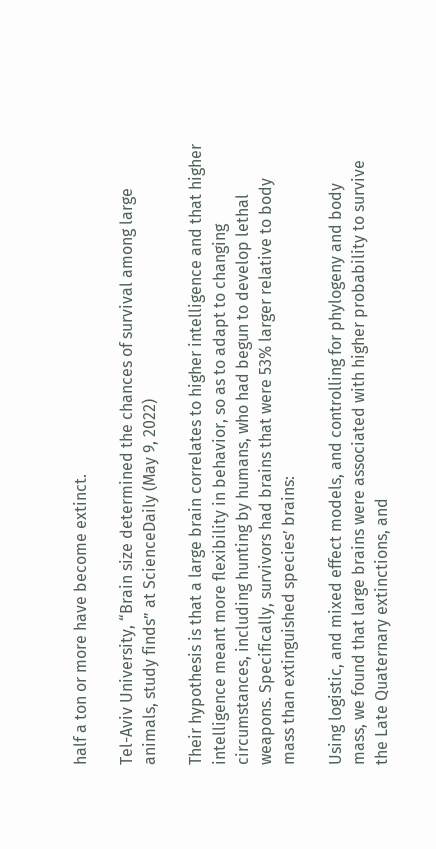half a ton or more have become extinct.

Tel-Aviv University, “Brain size determined the chances of survival among large animals, study finds” at ScienceDaily (May 9, 2022)

Their hypothesis is that a large brain correlates to higher intelligence and that higher intelligence meant more flexibility in behavior, so as to adapt to changing circumstances, including hunting by humans, who had begun to develop lethal weapons. Specifically, survivors had brains that were 53% larger relative to body mass than extinguished species’ brains:

Using logistic, and mixed effect models, and controlling for phylogeny and body mass, we found that large brains were associated with higher probability to survive the Late Quaternary extinctions, and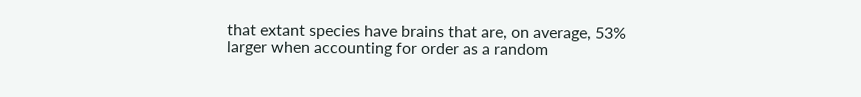that extant species have brains that are, on average, 53% larger when accounting for order as a random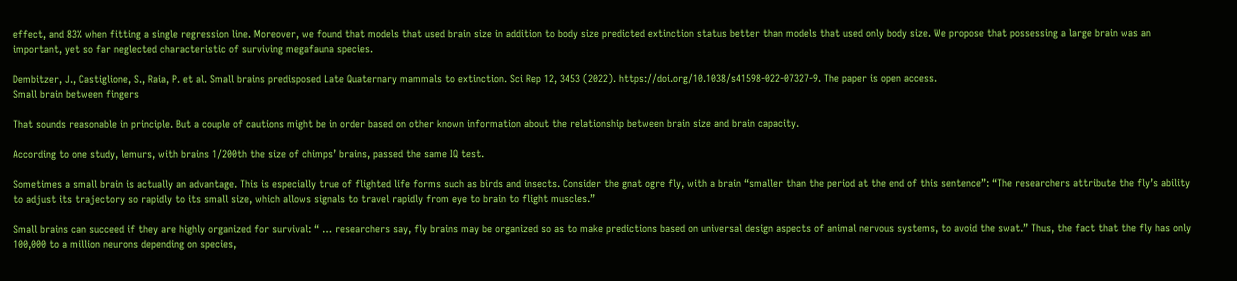effect, and 83% when fitting a single regression line. Moreover, we found that models that used brain size in addition to body size predicted extinction status better than models that used only body size. We propose that possessing a large brain was an important, yet so far neglected characteristic of surviving megafauna species.

Dembitzer, J., Castiglione, S., Raia, P. et al. Small brains predisposed Late Quaternary mammals to extinction. Sci Rep 12, 3453 (2022). https://doi.org/10.1038/s41598-022-07327-9. The paper is open access.
Small brain between fingers

That sounds reasonable in principle. But a couple of cautions might be in order based on other known information about the relationship between brain size and brain capacity.

According to one study, lemurs, with brains 1/200th the size of chimps’ brains, passed the same IQ test.

Sometimes a small brain is actually an advantage. This is especially true of flighted life forms such as birds and insects. Consider the gnat ogre fly, with a brain “smaller than the period at the end of this sentence”: “The researchers attribute the fly’s ability to adjust its trajectory so rapidly to its small size, which allows signals to travel rapidly from eye to brain to flight muscles.”

Small brains can succeed if they are highly organized for survival: “ … researchers say, fly brains may be organized so as to make predictions based on universal design aspects of animal nervous systems, to avoid the swat.” Thus, the fact that the fly has only 100,000 to a million neurons depending on species,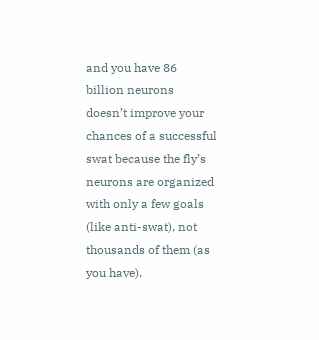and you have 86 billion neurons doesn’t improve your chances of a successful swat because the fly’s neurons are organized with only a few goals (like anti-swat), not thousands of them (as you have).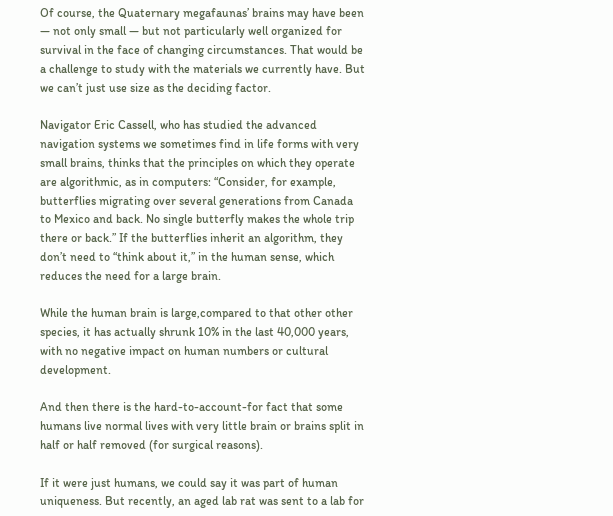Of course, the Quaternary megafaunas’ brains may have been — not only small — but not particularly well organized for survival in the face of changing circumstances. That would be a challenge to study with the materials we currently have. But we can’t just use size as the deciding factor.

Navigator Eric Cassell, who has studied the advanced navigation systems we sometimes find in life forms with very small brains, thinks that the principles on which they operate are algorithmic, as in computers: “Consider, for example, butterflies migrating over several generations from Canada to Mexico and back. No single butterfly makes the whole trip there or back.” If the butterflies inherit an algorithm, they don’t need to “think about it,” in the human sense, which reduces the need for a large brain.

While the human brain is large,compared to that other other species, it has actually shrunk 10% in the last 40,000 years, with no negative impact on human numbers or cultural development.

And then there is the hard-to-account-for fact that some humans live normal lives with very little brain or brains split in half or half removed (for surgical reasons).

If it were just humans, we could say it was part of human uniqueness. But recently, an aged lab rat was sent to a lab for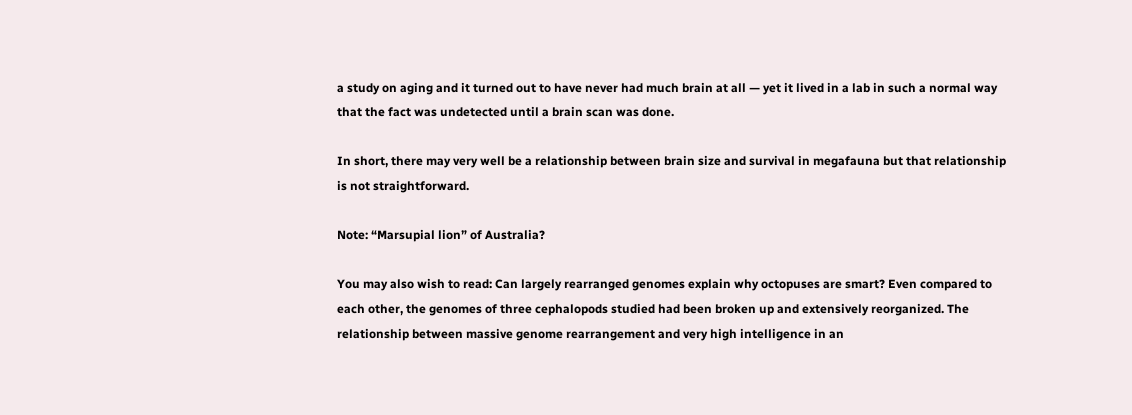a study on aging and it turned out to have never had much brain at all — yet it lived in a lab in such a normal way that the fact was undetected until a brain scan was done.

In short, there may very well be a relationship between brain size and survival in megafauna but that relationship is not straightforward.

Note: “Marsupial lion” of Australia?

You may also wish to read: Can largely rearranged genomes explain why octopuses are smart? Even compared to each other, the genomes of three cephalopods studied had been broken up and extensively reorganized. The relationship between massive genome rearrangement and very high intelligence in an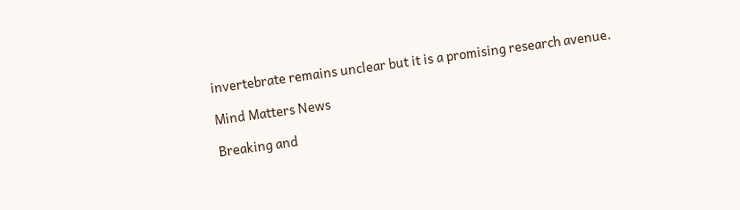invertebrate remains unclear but it is a promising research avenue.

Mind Matters News

Breaking and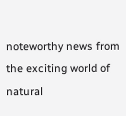noteworthy news from the exciting world of natural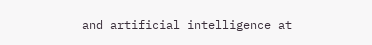and artificial intelligence at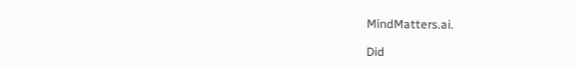MindMatters.ai.

Did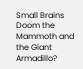Small Brains Doom the Mammoth and the Giant Armadillo?